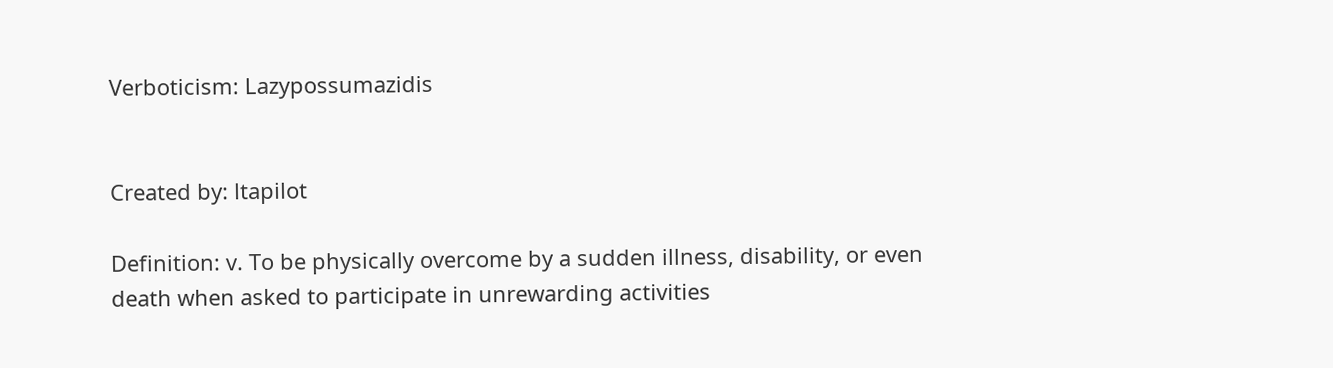Verboticism: Lazypossumazidis


Created by: ltapilot

Definition: v. To be physically overcome by a sudden illness, disability, or even death when asked to participate in unrewarding activities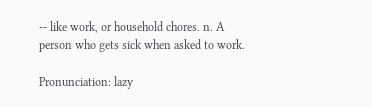-- like work, or household chores. n. A person who gets sick when asked to work.

Pronunciation: lazy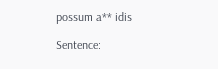possum a** idis

Sentence: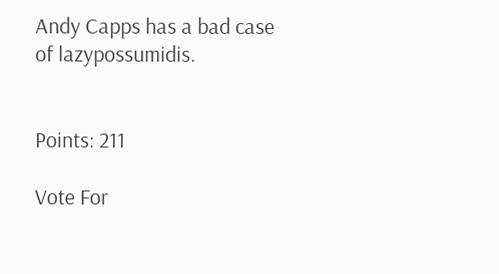Andy Capps has a bad case of lazypossumidis.


Points: 211

Vote For